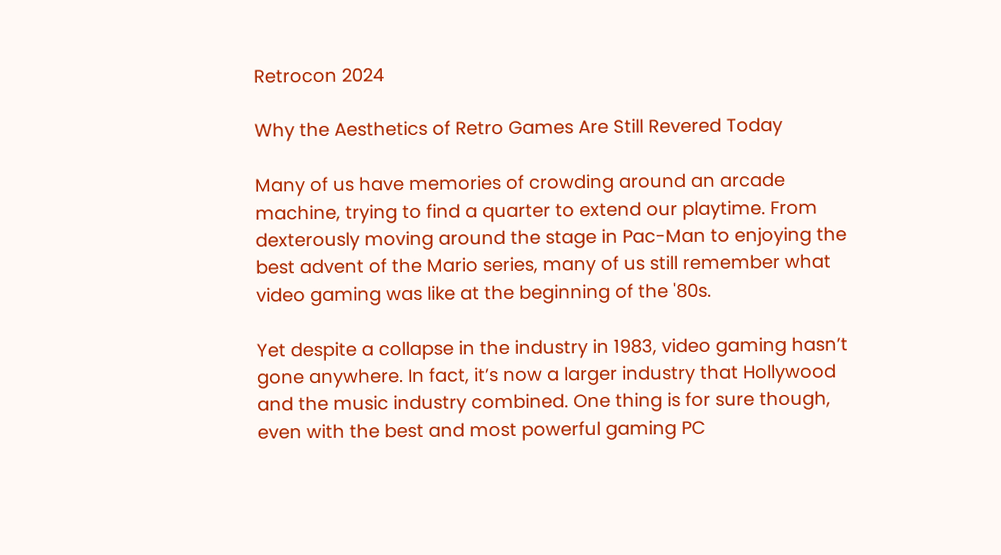Retrocon 2024

Why the Aesthetics of Retro Games Are Still Revered Today

Many of us have memories of crowding around an arcade machine, trying to find a quarter to extend our playtime. From dexterously moving around the stage in Pac-Man to enjoying the best advent of the Mario series, many of us still remember what video gaming was like at the beginning of the '80s.

Yet despite a collapse in the industry in 1983, video gaming hasn’t gone anywhere. In fact, it’s now a larger industry that Hollywood and the music industry combined. One thing is for sure though, even with the best and most powerful gaming PC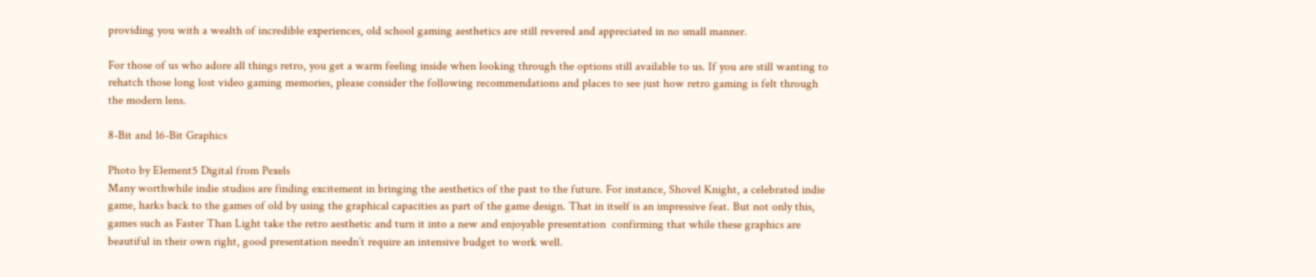providing you with a wealth of incredible experiences, old school gaming aesthetics are still revered and appreciated in no small manner.

For those of us who adore all things retro, you get a warm feeling inside when looking through the options still available to us. If you are still wanting to rehatch those long lost video gaming memories, please consider the following recommendations and places to see just how retro gaming is felt through the modern lens.

8-Bit and 16-Bit Graphics

Photo by Element5 Digital from Pexels
Many worthwhile indie studios are finding excitement in bringing the aesthetics of the past to the future. For instance, Shovel Knight, a celebrated indie game, harks back to the games of old by using the graphical capacities as part of the game design. That in itself is an impressive feat. But not only this, games such as Faster Than Light take the retro aesthetic and turn it into a new and enjoyable presentation  confirming that while these graphics are beautiful in their own right, good presentation needn’t require an intensive budget to work well.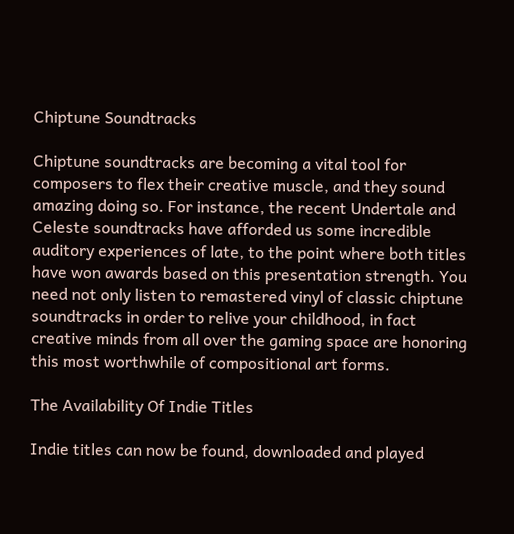Chiptune Soundtracks

Chiptune soundtracks are becoming a vital tool for composers to flex their creative muscle, and they sound amazing doing so. For instance, the recent Undertale and Celeste soundtracks have afforded us some incredible auditory experiences of late, to the point where both titles have won awards based on this presentation strength. You need not only listen to remastered vinyl of classic chiptune soundtracks in order to relive your childhood, in fact creative minds from all over the gaming space are honoring this most worthwhile of compositional art forms.

The Availability Of Indie Titles

Indie titles can now be found, downloaded and played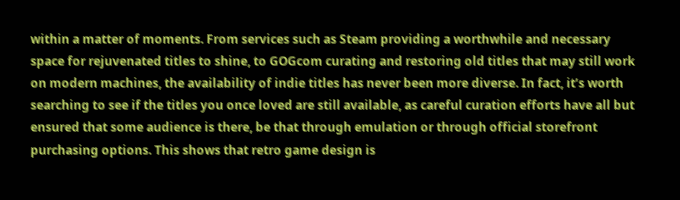within a matter of moments. From services such as Steam providing a worthwhile and necessary space for rejuvenated titles to shine, to GOGcom curating and restoring old titles that may still work on modern machines, the availability of indie titles has never been more diverse. In fact, it’s worth searching to see if the titles you once loved are still available, as careful curation efforts have all but ensured that some audience is there, be that through emulation or through official storefront purchasing options. This shows that retro game design is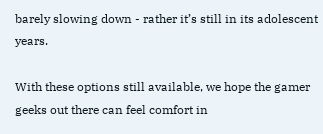barely slowing down - rather it’s still in its adolescent years.

With these options still available, we hope the gamer geeks out there can feel comfort in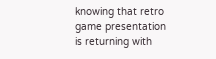knowing that retro game presentation is returning with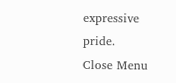expressive pride.
Close Menu